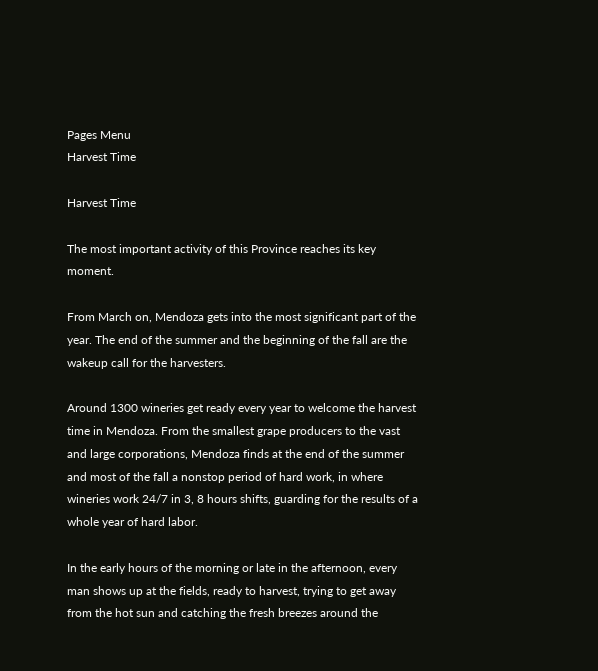Pages Menu
Harvest Time

Harvest Time

The most important activity of this Province reaches its key moment.

From March on, Mendoza gets into the most significant part of the year. The end of the summer and the beginning of the fall are the wakeup call for the harvesters.

Around 1300 wineries get ready every year to welcome the harvest time in Mendoza. From the smallest grape producers to the vast and large corporations, Mendoza finds at the end of the summer and most of the fall a nonstop period of hard work, in where wineries work 24/7 in 3, 8 hours shifts, guarding for the results of a whole year of hard labor.

In the early hours of the morning or late in the afternoon, every man shows up at the fields, ready to harvest, trying to get away from the hot sun and catching the fresh breezes around the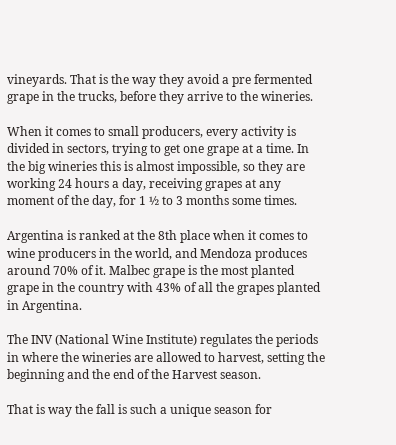vineyards. That is the way they avoid a pre fermented grape in the trucks, before they arrive to the wineries.

When it comes to small producers, every activity is divided in sectors, trying to get one grape at a time. In the big wineries this is almost impossible, so they are working 24 hours a day, receiving grapes at any moment of the day, for 1 ½ to 3 months some times.

Argentina is ranked at the 8th place when it comes to wine producers in the world, and Mendoza produces around 70% of it. Malbec grape is the most planted grape in the country with 43% of all the grapes planted in Argentina.

The INV (National Wine Institute) regulates the periods in where the wineries are allowed to harvest, setting the beginning and the end of the Harvest season.

That is way the fall is such a unique season for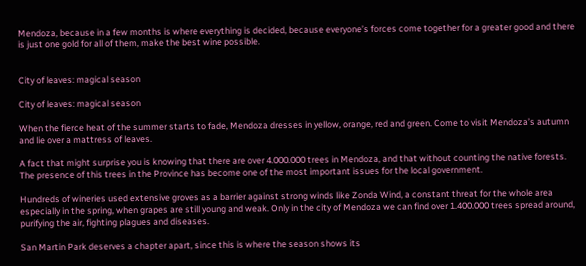Mendoza, because in a few months is where everything is decided, because everyone’s forces come together for a greater good and there is just one gold for all of them, make the best wine possible.


City of leaves: magical season

City of leaves: magical season

When the fierce heat of the summer starts to fade, Mendoza dresses in yellow, orange, red and green. Come to visit Mendoza’s autumn and lie over a mattress of leaves.

A fact that might surprise you is knowing that there are over 4.000.000 trees in Mendoza, and that without counting the native forests. The presence of this trees in the Province has become one of the most important issues for the local government.

Hundreds of wineries used extensive groves as a barrier against strong winds like Zonda Wind, a constant threat for the whole area especially in the spring, when grapes are still young and weak. Only in the city of Mendoza we can find over 1.400.000 trees spread around, purifying the air, fighting plagues and diseases.

San Martin Park deserves a chapter apart, since this is where the season shows its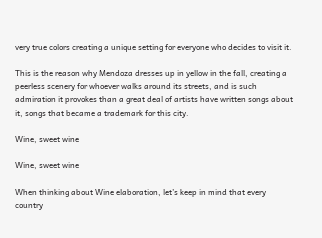very true colors creating a unique setting for everyone who decides to visit it.

This is the reason why Mendoza dresses up in yellow in the fall, creating a peerless scenery for whoever walks around its streets, and is such admiration it provokes than a great deal of artists have written songs about it, songs that became a trademark for this city.

Wine, sweet wine

Wine, sweet wine

When thinking about Wine elaboration, let’s keep in mind that every country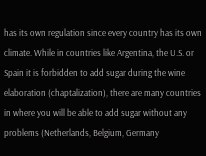has its own regulation since every country has its own climate. While in countries like Argentina, the U.S. or Spain it is forbidden to add sugar during the wine elaboration (chaptalization), there are many countries in where you will be able to add sugar without any problems (Netherlands, Belgium, Germany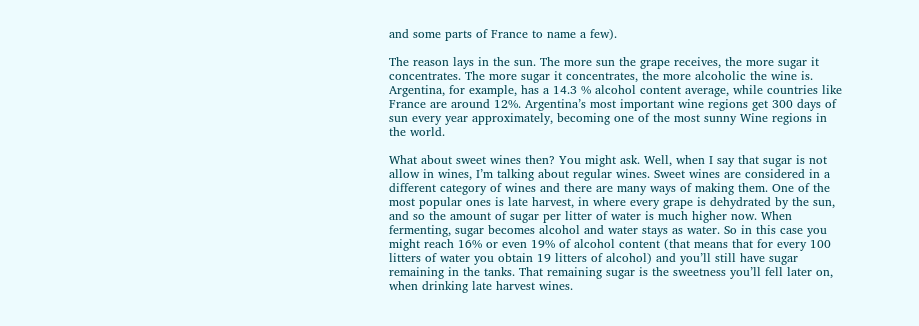and some parts of France to name a few).

The reason lays in the sun. The more sun the grape receives, the more sugar it concentrates. The more sugar it concentrates, the more alcoholic the wine is. Argentina, for example, has a 14.3 % alcohol content average, while countries like France are around 12%. Argentina’s most important wine regions get 300 days of sun every year approximately, becoming one of the most sunny Wine regions in the world.

What about sweet wines then? You might ask. Well, when I say that sugar is not allow in wines, I’m talking about regular wines. Sweet wines are considered in a different category of wines and there are many ways of making them. One of the most popular ones is late harvest, in where every grape is dehydrated by the sun, and so the amount of sugar per litter of water is much higher now. When fermenting, sugar becomes alcohol and water stays as water. So in this case you might reach 16% or even 19% of alcohol content (that means that for every 100 litters of water you obtain 19 litters of alcohol) and you’ll still have sugar remaining in the tanks. That remaining sugar is the sweetness you’ll fell later on, when drinking late harvest wines.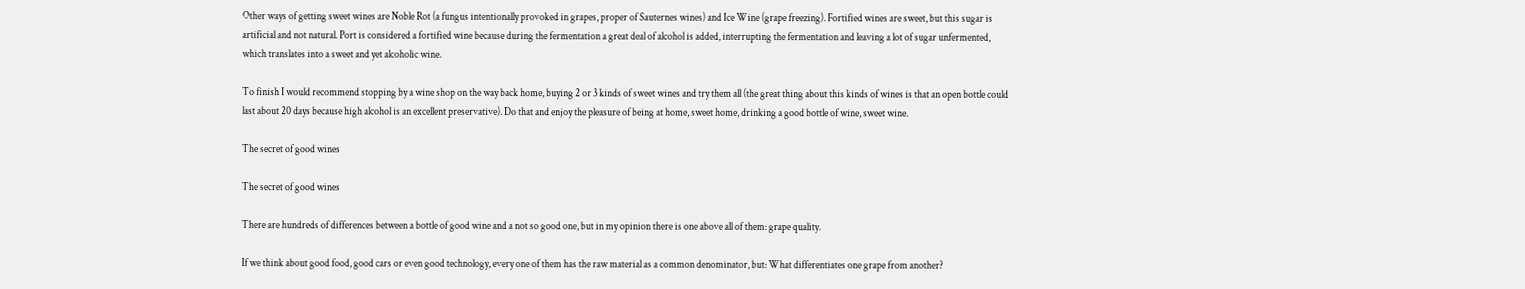Other ways of getting sweet wines are Noble Rot (a fungus intentionally provoked in grapes, proper of Sauternes wines) and Ice Wine (grape freezing). Fortified wines are sweet, but this sugar is artificial and not natural. Port is considered a fortified wine because during the fermentation a great deal of alcohol is added, interrupting the fermentation and leaving a lot of sugar unfermented, which translates into a sweet and yet alcoholic wine.

To finish I would recommend stopping by a wine shop on the way back home, buying 2 or 3 kinds of sweet wines and try them all (the great thing about this kinds of wines is that an open bottle could last about 20 days because high alcohol is an excellent preservative). Do that and enjoy the pleasure of being at home, sweet home, drinking a good bottle of wine, sweet wine.

The secret of good wines

The secret of good wines

There are hundreds of differences between a bottle of good wine and a not so good one, but in my opinion there is one above all of them: grape quality.

If we think about good food, good cars or even good technology, every one of them has the raw material as a common denominator, but: What differentiates one grape from another?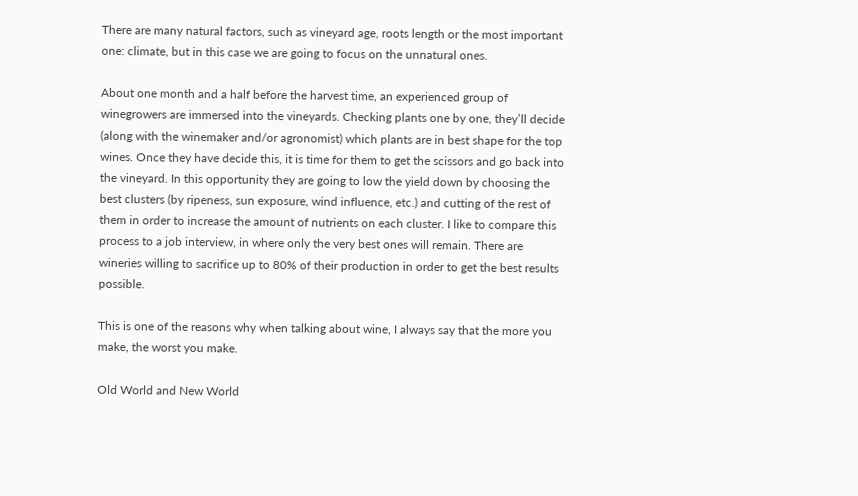There are many natural factors, such as vineyard age, roots length or the most important one: climate, but in this case we are going to focus on the unnatural ones.

About one month and a half before the harvest time, an experienced group of winegrowers are immersed into the vineyards. Checking plants one by one, they’ll decide (along with the winemaker and/or agronomist) which plants are in best shape for the top wines. Once they have decide this, it is time for them to get the scissors and go back into the vineyard. In this opportunity they are going to low the yield down by choosing the best clusters (by ripeness, sun exposure, wind influence, etc.) and cutting of the rest of them in order to increase the amount of nutrients on each cluster. I like to compare this process to a job interview, in where only the very best ones will remain. There are wineries willing to sacrifice up to 80% of their production in order to get the best results possible.

This is one of the reasons why when talking about wine, I always say that the more you make, the worst you make.

Old World and New World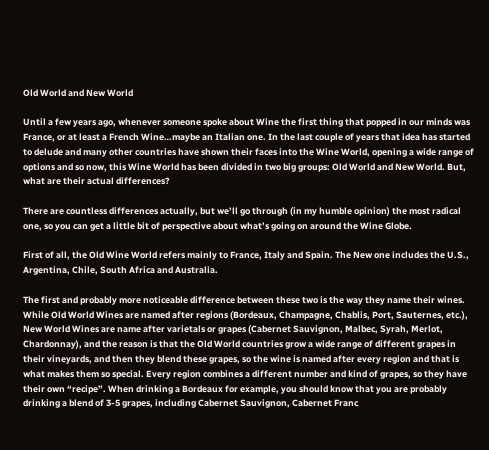Old World and New World

Until a few years ago, whenever someone spoke about Wine the first thing that popped in our minds was France, or at least a French Wine…maybe an Italian one. In the last couple of years that idea has started to delude and many other countries have shown their faces into the Wine World, opening a wide range of options and so now, this Wine World has been divided in two big groups: Old World and New World. But, what are their actual differences?

There are countless differences actually, but we’ll go through (in my humble opinion) the most radical one, so you can get a little bit of perspective about what’s going on around the Wine Globe.

First of all, the Old Wine World refers mainly to France, Italy and Spain. The New one includes the U.S., Argentina, Chile, South Africa and Australia.

The first and probably more noticeable difference between these two is the way they name their wines. While Old World Wines are named after regions (Bordeaux, Champagne, Chablis, Port, Sauternes, etc.), New World Wines are name after varietals or grapes (Cabernet Sauvignon, Malbec, Syrah, Merlot, Chardonnay), and the reason is that the Old World countries grow a wide range of different grapes in their vineyards, and then they blend these grapes, so the wine is named after every region and that is what makes them so special. Every region combines a different number and kind of grapes, so they have their own “recipe”. When drinking a Bordeaux for example, you should know that you are probably drinking a blend of 3-5 grapes, including Cabernet Sauvignon, Cabernet Franc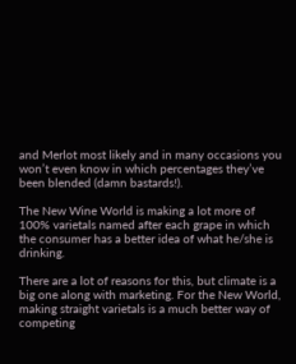and Merlot most likely and in many occasions you won’t even know in which percentages they’ve been blended (damn bastards!).

The New Wine World is making a lot more of 100% varietals named after each grape in which the consumer has a better idea of what he/she is drinking.

There are a lot of reasons for this, but climate is a big one along with marketing. For the New World, making straight varietals is a much better way of competing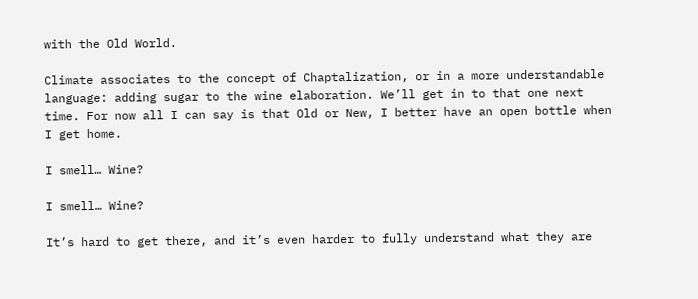with the Old World.

Climate associates to the concept of Chaptalization, or in a more understandable language: adding sugar to the wine elaboration. We’ll get in to that one next time. For now all I can say is that Old or New, I better have an open bottle when I get home.

I smell… Wine?

I smell… Wine?

It’s hard to get there, and it’s even harder to fully understand what they are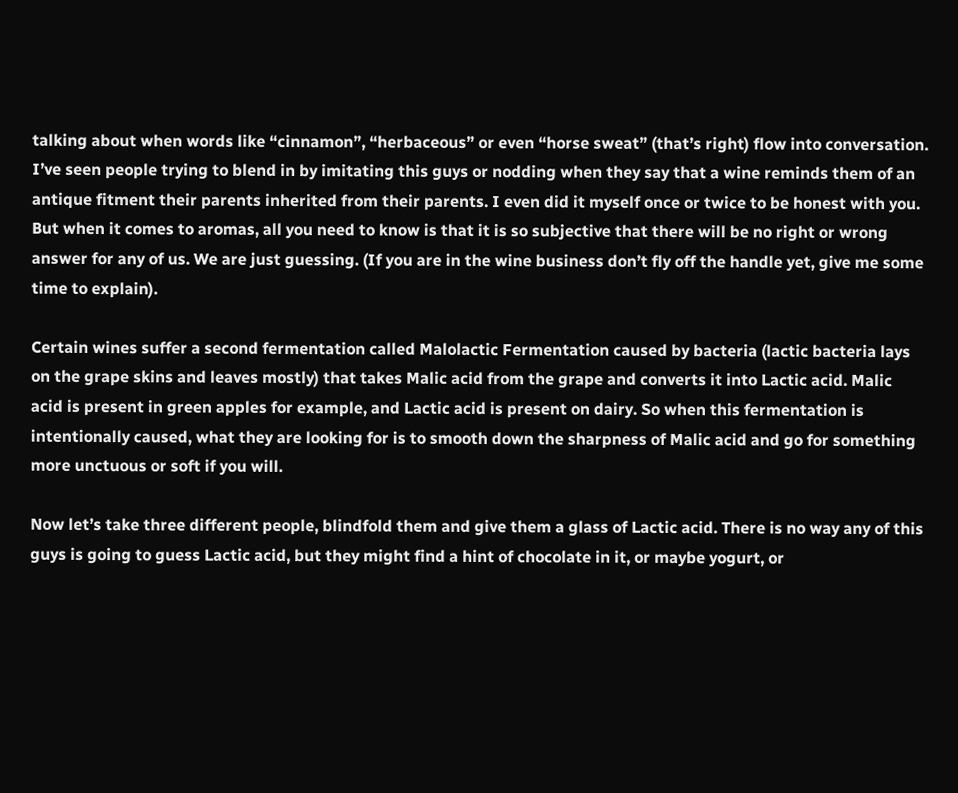talking about when words like “cinnamon”, “herbaceous” or even “horse sweat” (that’s right) flow into conversation.  I’ve seen people trying to blend in by imitating this guys or nodding when they say that a wine reminds them of an antique fitment their parents inherited from their parents. I even did it myself once or twice to be honest with you. But when it comes to aromas, all you need to know is that it is so subjective that there will be no right or wrong answer for any of us. We are just guessing. (If you are in the wine business don’t fly off the handle yet, give me some time to explain).

Certain wines suffer a second fermentation called Malolactic Fermentation caused by bacteria (lactic bacteria lays on the grape skins and leaves mostly) that takes Malic acid from the grape and converts it into Lactic acid. Malic acid is present in green apples for example, and Lactic acid is present on dairy. So when this fermentation is intentionally caused, what they are looking for is to smooth down the sharpness of Malic acid and go for something more unctuous or soft if you will.

Now let’s take three different people, blindfold them and give them a glass of Lactic acid. There is no way any of this guys is going to guess Lactic acid, but they might find a hint of chocolate in it, or maybe yogurt, or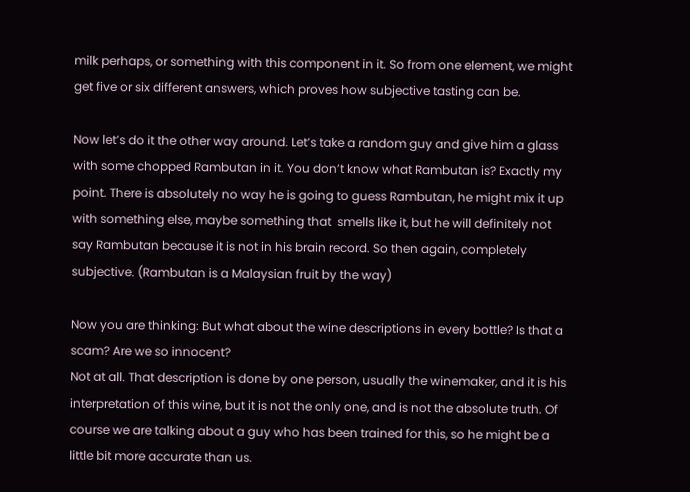milk perhaps, or something with this component in it. So from one element, we might get five or six different answers, which proves how subjective tasting can be.

Now let’s do it the other way around. Let’s take a random guy and give him a glass with some chopped Rambutan in it. You don’t know what Rambutan is? Exactly my point. There is absolutely no way he is going to guess Rambutan, he might mix it up with something else, maybe something that  smells like it, but he will definitely not say Rambutan because it is not in his brain record. So then again, completely subjective. (Rambutan is a Malaysian fruit by the way)

Now you are thinking: But what about the wine descriptions in every bottle? Is that a scam? Are we so innocent?
Not at all. That description is done by one person, usually the winemaker, and it is his interpretation of this wine, but it is not the only one, and is not the absolute truth. Of course we are talking about a guy who has been trained for this, so he might be a little bit more accurate than us.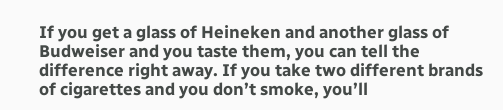If you get a glass of Heineken and another glass of Budweiser and you taste them, you can tell the difference right away. If you take two different brands of cigarettes and you don’t smoke, you’ll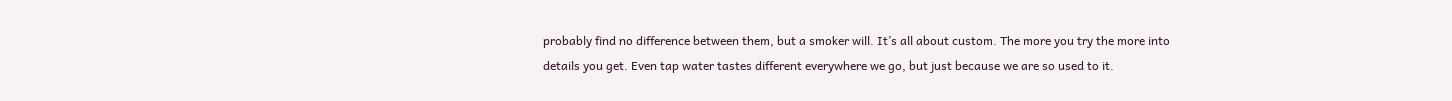probably find no difference between them, but a smoker will. It’s all about custom. The more you try the more into details you get. Even tap water tastes different everywhere we go, but just because we are so used to it.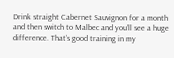Drink straight Cabernet Sauvignon for a month and then switch to Malbec and you’ll see a huge difference. That’s good training in my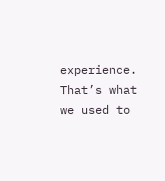experience. That’s what we used to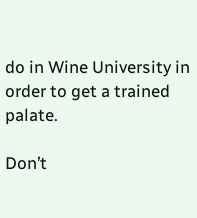do in Wine University in order to get a trained palate.

Don’t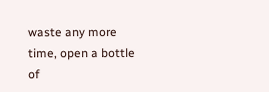waste any more time, open a bottle of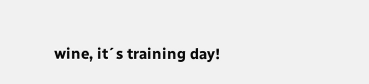wine, it´s training day!